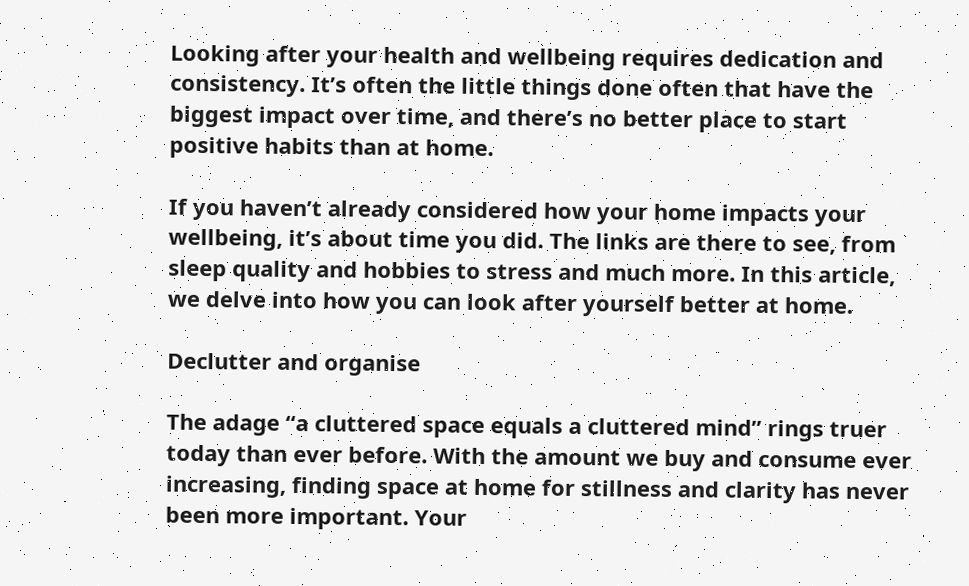Looking after your health and wellbeing requires dedication and consistency. It’s often the little things done often that have the biggest impact over time, and there’s no better place to start positive habits than at home.

If you haven’t already considered how your home impacts your wellbeing, it’s about time you did. The links are there to see, from sleep quality and hobbies to stress and much more. In this article, we delve into how you can look after yourself better at home.

Declutter and organise

The adage “a cluttered space equals a cluttered mind” rings truer today than ever before. With the amount we buy and consume ever increasing, finding space at home for stillness and clarity has never been more important. Your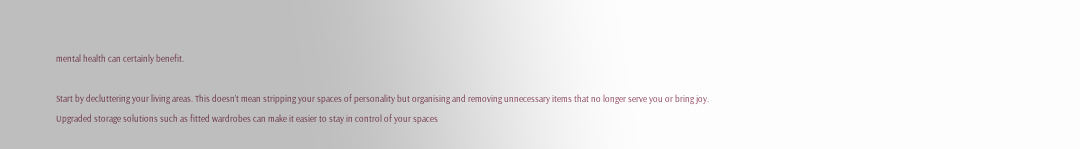mental health can certainly benefit.

Start by decluttering your living areas. This doesn’t mean stripping your spaces of personality but organising and removing unnecessary items that no longer serve you or bring joy. Upgraded storage solutions such as fitted wardrobes can make it easier to stay in control of your spaces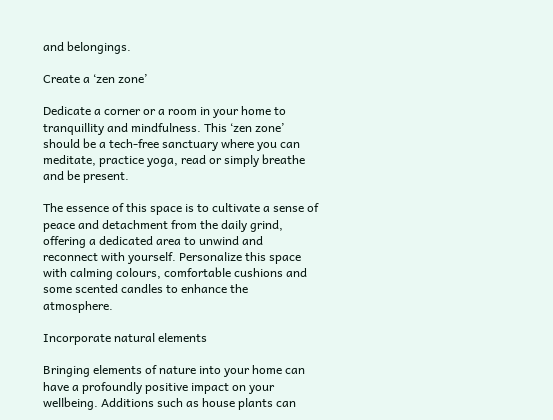and belongings.

Create a ‘zen zone’

Dedicate a corner or a room in your home to tranquillity and mindfulness. This ‘zen zone’ should be a tech-free sanctuary where you can meditate, practice yoga, read or simply breathe and be present.

The essence of this space is to cultivate a sense of peace and detachment from the daily grind, offering a dedicated area to unwind and reconnect with yourself. Personalize this space with calming colours, comfortable cushions and some scented candles to enhance the atmosphere.

Incorporate natural elements

Bringing elements of nature into your home can have a profoundly positive impact on your wellbeing. Additions such as house plants can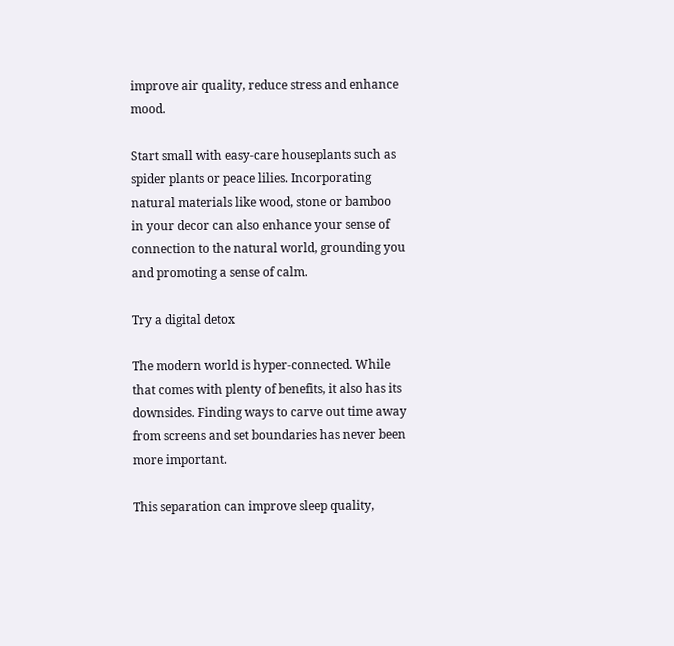improve air quality, reduce stress and enhance mood.

Start small with easy-care houseplants such as spider plants or peace lilies. Incorporating natural materials like wood, stone or bamboo in your decor can also enhance your sense of connection to the natural world, grounding you and promoting a sense of calm.

Try a digital detox

The modern world is hyper-connected. While that comes with plenty of benefits, it also has its downsides. Finding ways to carve out time away from screens and set boundaries has never been more important.

This separation can improve sleep quality,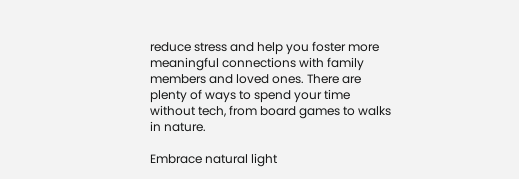reduce stress and help you foster more meaningful connections with family members and loved ones. There are plenty of ways to spend your time without tech, from board games to walks in nature.

Embrace natural light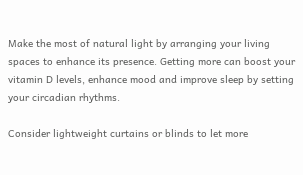Make the most of natural light by arranging your living spaces to enhance its presence. Getting more can boost your vitamin D levels, enhance mood and improve sleep by setting your circadian rhythms.

Consider lightweight curtains or blinds to let more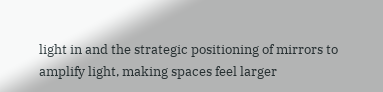light in and the strategic positioning of mirrors to amplify light, making spaces feel larger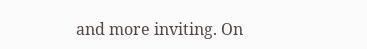and more inviting. On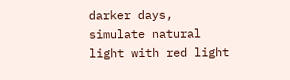darker days, simulate natural light with red light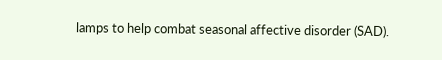lamps to help combat seasonal affective disorder (SAD).